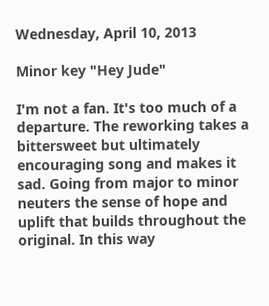Wednesday, April 10, 2013

Minor key "Hey Jude"

I'm not a fan. It's too much of a departure. The reworking takes a bittersweet but ultimately encouraging song and makes it sad. Going from major to minor neuters the sense of hope and uplift that builds throughout the original. In this way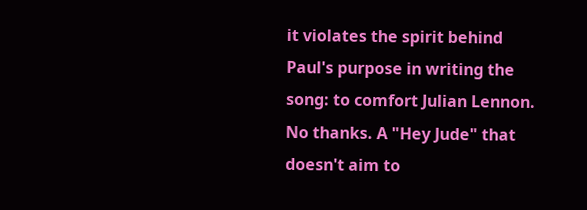it violates the spirit behind Paul's purpose in writing the song: to comfort Julian Lennon. No thanks. A "Hey Jude" that doesn't aim to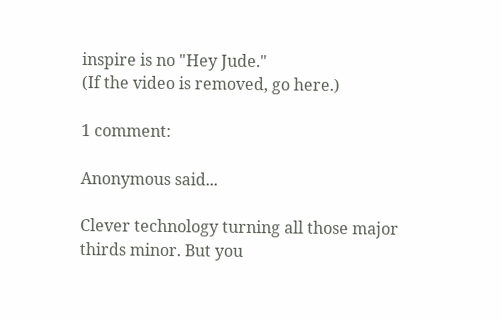inspire is no "Hey Jude."
(If the video is removed, go here.)

1 comment:

Anonymous said...

Clever technology turning all those major thirds minor. But you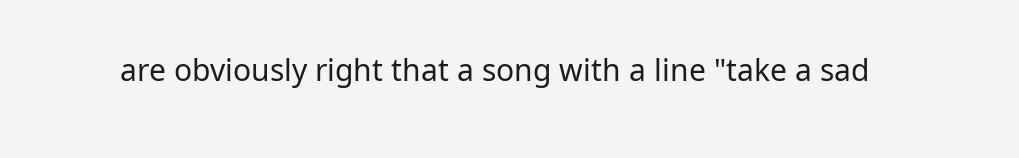are obviously right that a song with a line "take a sad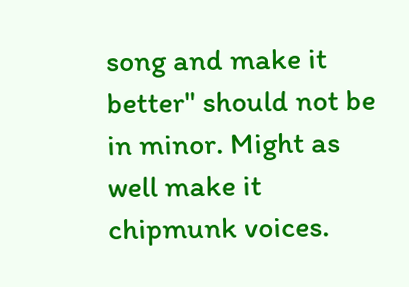song and make it better" should not be in minor. Might as well make it chipmunk voices.